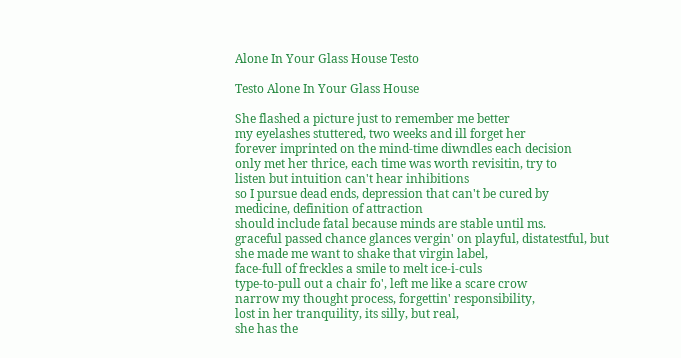Alone In Your Glass House Testo

Testo Alone In Your Glass House

She flashed a picture just to remember me better
my eyelashes stuttered, two weeks and ill forget her
forever imprinted on the mind-time diwndles each decision
only met her thrice, each time was worth revisitin, try to
listen but intuition can't hear inhibitions
so I pursue dead ends, depression that can't be cured by
medicine, definition of attraction
should include fatal because minds are stable until ms.
graceful passed chance glances vergin' on playful, distatestful, but
she made me want to shake that virgin label,
face-full of freckles a smile to melt ice-i-culs
type-to-pull out a chair fo', left me like a scare crow
narrow my thought process, forgettin' responsibility,
lost in her tranquility, its silly, but real,
she has the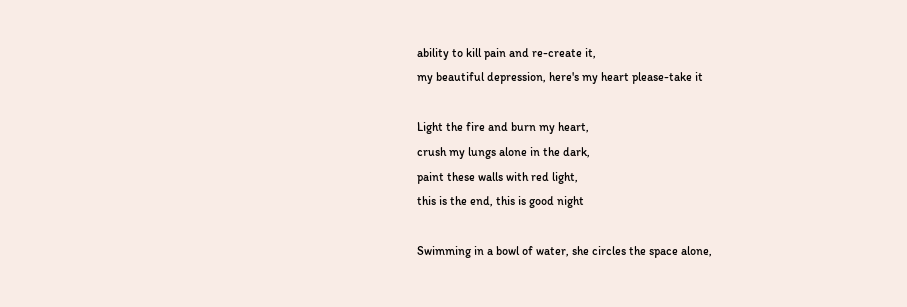ability to kill pain and re-create it,
my beautiful depression, here's my heart please-take it

Light the fire and burn my heart,
crush my lungs alone in the dark,
paint these walls with red light,
this is the end, this is good night

Swimming in a bowl of water, she circles the space alone,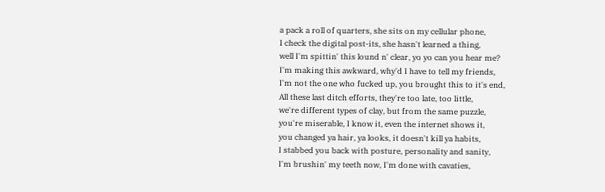a pack a roll of quarters, she sits on my cellular phone,
I check the digital post-its, she hasn't learned a thing,
well I'm spittin' this lound n' clear, yo yo can you hear me?
I'm making this awkward, why'd I have to tell my friends,
I'm not the one who fucked up, you brought this to it's end,
All these last ditch efforts, they're too late, too little,
we're different types of clay, but from the same puzzle,
you're miserable, I know it, even the internet shows it,
you changed ya hair, ya looks, it doesn't kill ya habits,
I stabbed you back with posture, personality and sanity,
I'm brushin' my teeth now, I'm done with cavaties,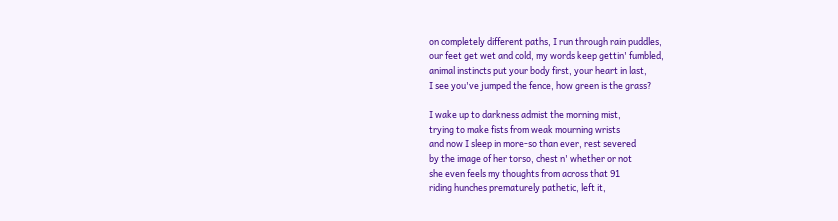on completely different paths, I run through rain puddles,
our feet get wet and cold, my words keep gettin' fumbled,
animal instincts put your body first, your heart in last,
I see you've jumped the fence, how green is the grass?

I wake up to darkness admist the morning mist,
trying to make fists from weak mourning wrists
and now I sleep in more-so than ever, rest severed
by the image of her torso, chest n' whether or not
she even feels my thoughts from across that 91
riding hunches prematurely pathetic, left it,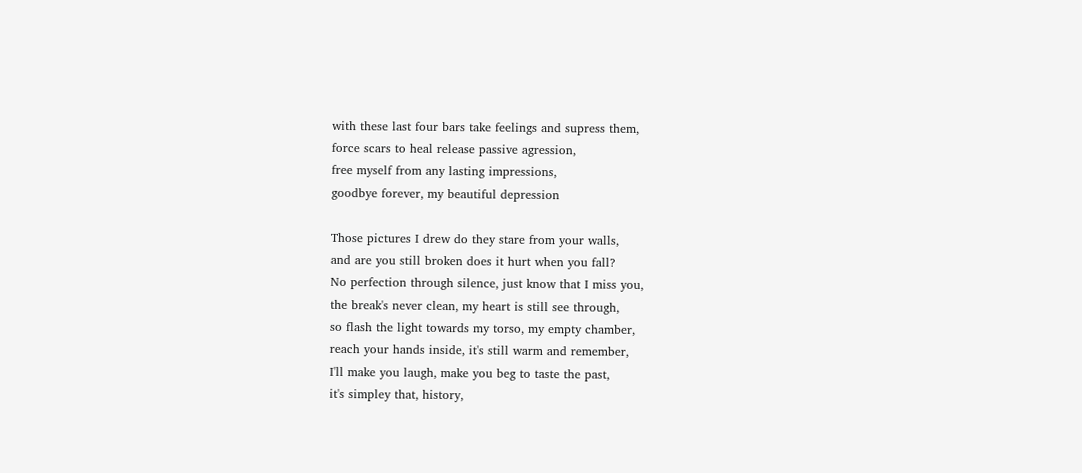with these last four bars take feelings and supress them,
force scars to heal release passive agression,
free myself from any lasting impressions,
goodbye forever, my beautiful depression

Those pictures I drew do they stare from your walls,
and are you still broken does it hurt when you fall?
No perfection through silence, just know that I miss you,
the break's never clean, my heart is still see through,
so flash the light towards my torso, my empty chamber,
reach your hands inside, it's still warm and remember,
I'll make you laugh, make you beg to taste the past,
it's simpley that, history,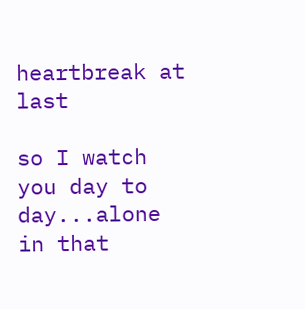heartbreak at last

so I watch you day to day...alone in that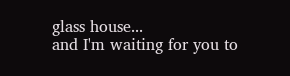glass house...
and I'm waiting for you to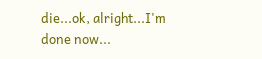die...ok, alright...I'm done now...